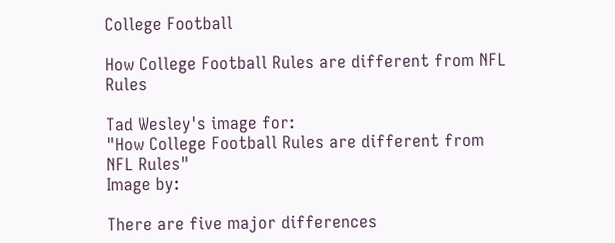College Football

How College Football Rules are different from NFL Rules

Tad Wesley's image for:
"How College Football Rules are different from NFL Rules"
Image by:

There are five major differences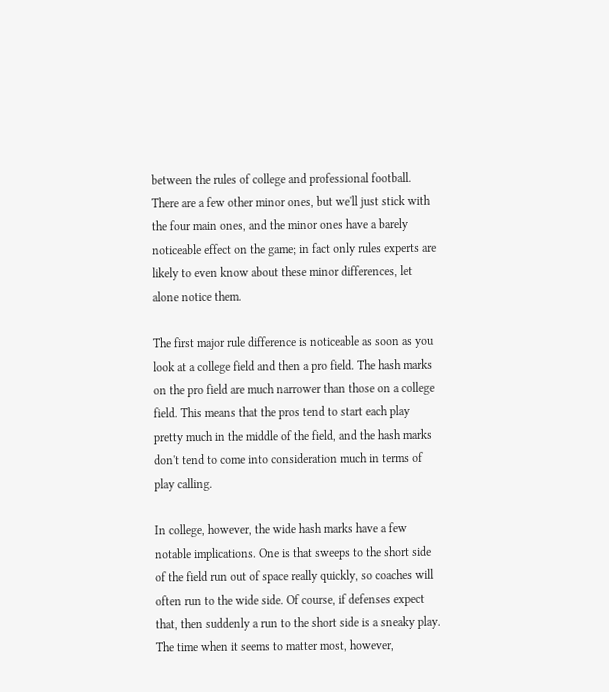between the rules of college and professional football. There are a few other minor ones, but we'll just stick with the four main ones, and the minor ones have a barely noticeable effect on the game; in fact only rules experts are likely to even know about these minor differences, let alone notice them.

The first major rule difference is noticeable as soon as you look at a college field and then a pro field. The hash marks on the pro field are much narrower than those on a college field. This means that the pros tend to start each play pretty much in the middle of the field, and the hash marks don't tend to come into consideration much in terms of play calling.

In college, however, the wide hash marks have a few notable implications. One is that sweeps to the short side of the field run out of space really quickly, so coaches will often run to the wide side. Of course, if defenses expect that, then suddenly a run to the short side is a sneaky play. The time when it seems to matter most, however,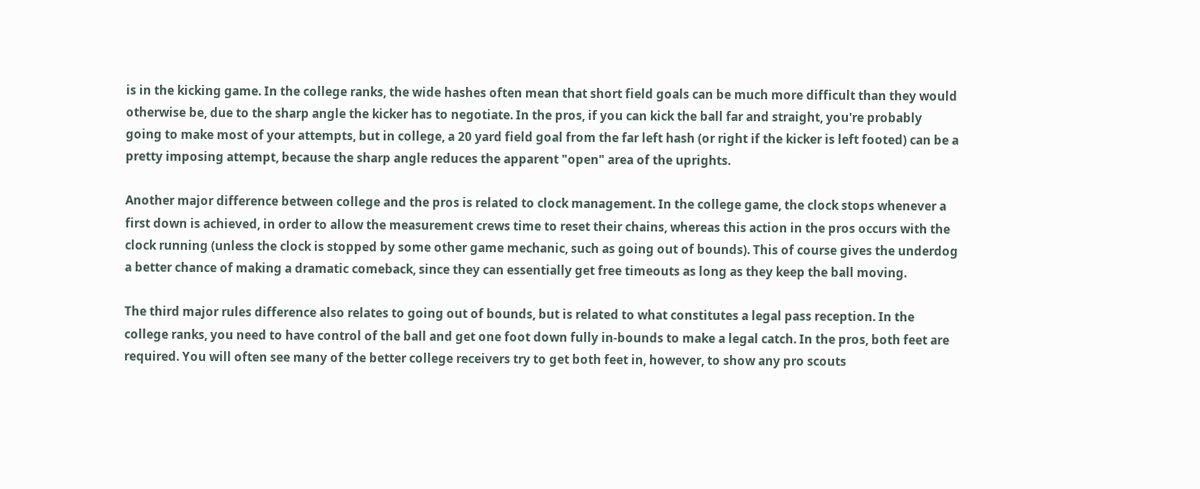is in the kicking game. In the college ranks, the wide hashes often mean that short field goals can be much more difficult than they would otherwise be, due to the sharp angle the kicker has to negotiate. In the pros, if you can kick the ball far and straight, you're probably going to make most of your attempts, but in college, a 20 yard field goal from the far left hash (or right if the kicker is left footed) can be a pretty imposing attempt, because the sharp angle reduces the apparent "open" area of the uprights.

Another major difference between college and the pros is related to clock management. In the college game, the clock stops whenever a first down is achieved, in order to allow the measurement crews time to reset their chains, whereas this action in the pros occurs with the clock running (unless the clock is stopped by some other game mechanic, such as going out of bounds). This of course gives the underdog a better chance of making a dramatic comeback, since they can essentially get free timeouts as long as they keep the ball moving.

The third major rules difference also relates to going out of bounds, but is related to what constitutes a legal pass reception. In the college ranks, you need to have control of the ball and get one foot down fully in-bounds to make a legal catch. In the pros, both feet are required. You will often see many of the better college receivers try to get both feet in, however, to show any pro scouts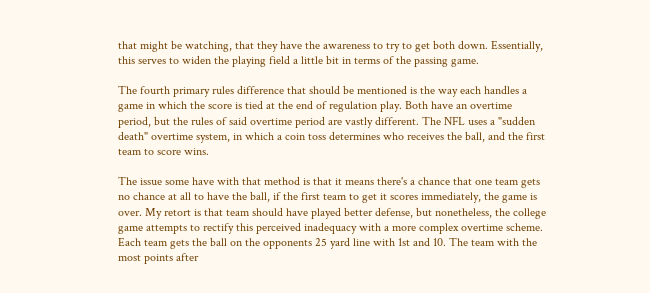that might be watching, that they have the awareness to try to get both down. Essentially, this serves to widen the playing field a little bit in terms of the passing game.

The fourth primary rules difference that should be mentioned is the way each handles a game in which the score is tied at the end of regulation play. Both have an overtime period, but the rules of said overtime period are vastly different. The NFL uses a "sudden death" overtime system, in which a coin toss determines who receives the ball, and the first team to score wins.

The issue some have with that method is that it means there's a chance that one team gets no chance at all to have the ball, if the first team to get it scores immediately, the game is over. My retort is that team should have played better defense, but nonetheless, the college game attempts to rectify this perceived inadequacy with a more complex overtime scheme. Each team gets the ball on the opponents 25 yard line with 1st and 10. The team with the most points after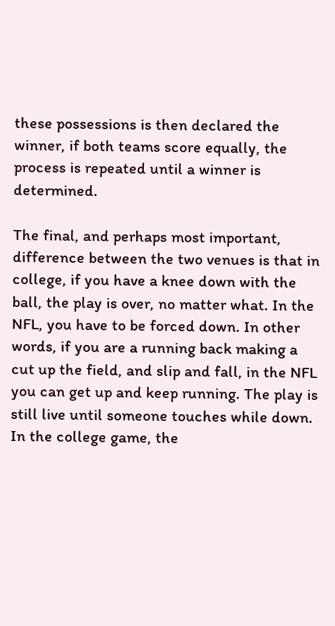these possessions is then declared the winner, if both teams score equally, the process is repeated until a winner is determined.

The final, and perhaps most important, difference between the two venues is that in college, if you have a knee down with the ball, the play is over, no matter what. In the NFL, you have to be forced down. In other words, if you are a running back making a cut up the field, and slip and fall, in the NFL you can get up and keep running. The play is still live until someone touches while down. In the college game, the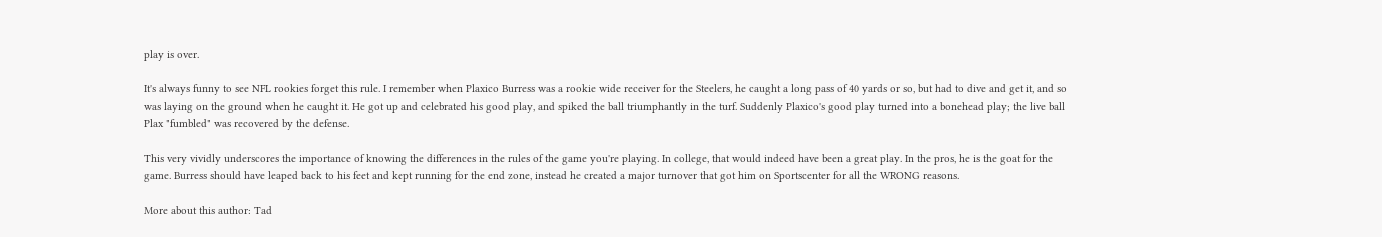play is over.

It's always funny to see NFL rookies forget this rule. I remember when Plaxico Burress was a rookie wide receiver for the Steelers, he caught a long pass of 40 yards or so, but had to dive and get it, and so was laying on the ground when he caught it. He got up and celebrated his good play, and spiked the ball triumphantly in the turf. Suddenly Plaxico's good play turned into a bonehead play; the live ball Plax "fumbled" was recovered by the defense.

This very vividly underscores the importance of knowing the differences in the rules of the game you're playing. In college, that would indeed have been a great play. In the pros, he is the goat for the game. Burress should have leaped back to his feet and kept running for the end zone, instead he created a major turnover that got him on Sportscenter for all the WRONG reasons.

More about this author: Tad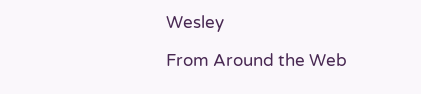Wesley

From Around the Web